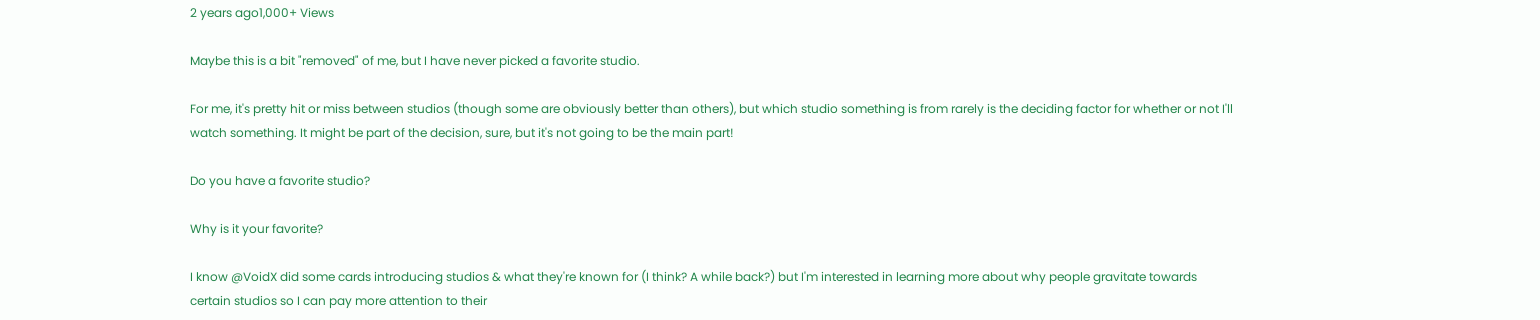2 years ago1,000+ Views

Maybe this is a bit "removed" of me, but I have never picked a favorite studio.

For me, it's pretty hit or miss between studios (though some are obviously better than others), but which studio something is from rarely is the deciding factor for whether or not I'll watch something. It might be part of the decision, sure, but it's not going to be the main part!

Do you have a favorite studio?

Why is it your favorite?

I know @VoidX did some cards introducing studios & what they're known for (I think? A while back?) but I'm interested in learning more about why people gravitate towards certain studios so I can pay more attention to their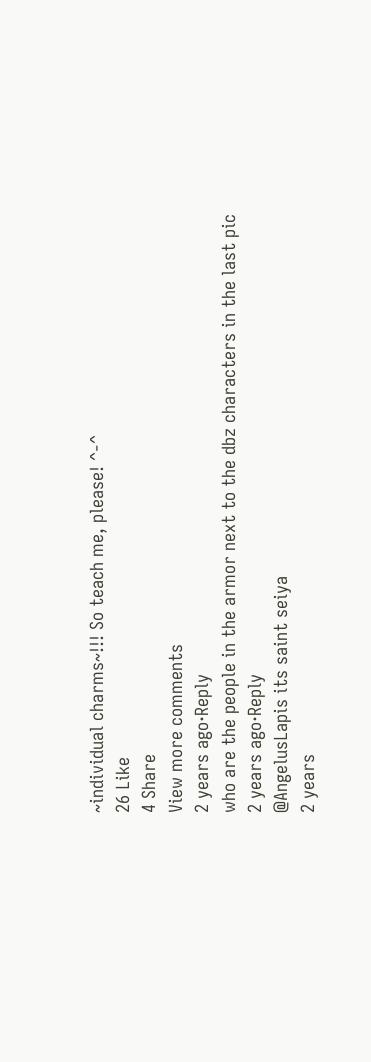~individual charms~!!! So teach me, please! ^-^
26 Like
4 Share
View more comments
2 years ago·Reply
who are the people in the armor next to the dbz characters in the last pic
2 years ago·Reply
@AngelusLapis its saint seiya
2 years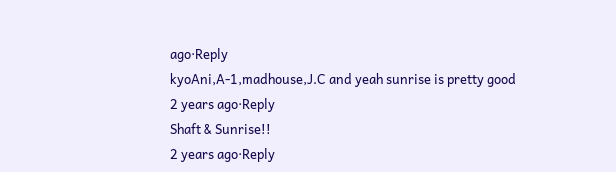ago·Reply
kyoAni,A-1,madhouse,J.C and yeah sunrise is pretty good
2 years ago·Reply
Shaft & Sunrise!!
2 years ago·Reply